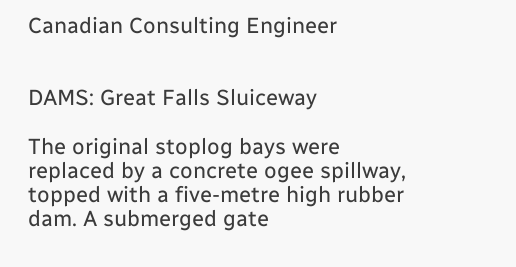Canadian Consulting Engineer


DAMS: Great Falls Sluiceway

The original stoplog bays were replaced by a concrete ogee spillway, topped with a five-metre high rubber dam. A submerged gate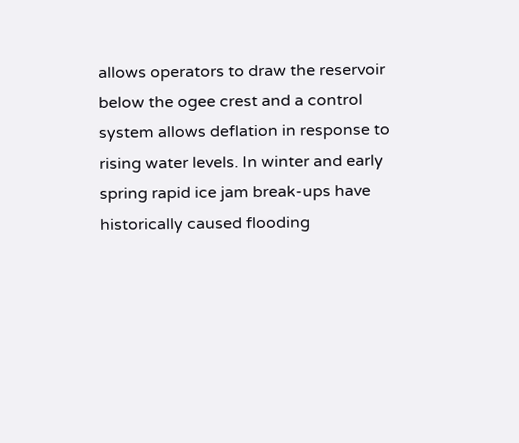allows operators to draw the reservoir below the ogee crest and a control system allows deflation in response to rising water levels. In winter and early spring rapid ice jam break-ups have historically caused flooding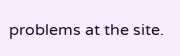problems at the site.